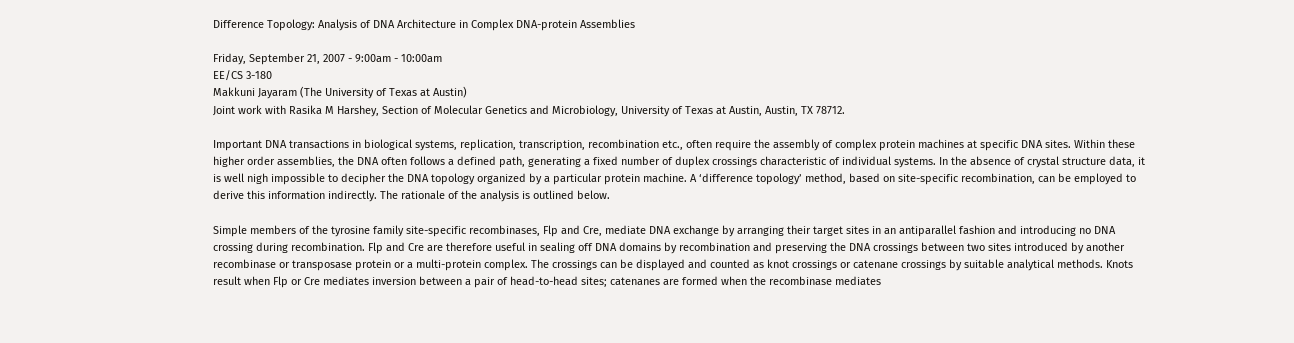Difference Topology: Analysis of DNA Architecture in Complex DNA-protein Assemblies

Friday, September 21, 2007 - 9:00am - 10:00am
EE/CS 3-180
Makkuni Jayaram (The University of Texas at Austin)
Joint work with Rasika M Harshey, Section of Molecular Genetics and Microbiology, University of Texas at Austin, Austin, TX 78712.

Important DNA transactions in biological systems, replication, transcription, recombination etc., often require the assembly of complex protein machines at specific DNA sites. Within these higher order assemblies, the DNA often follows a defined path, generating a fixed number of duplex crossings characteristic of individual systems. In the absence of crystal structure data, it is well nigh impossible to decipher the DNA topology organized by a particular protein machine. A ‘difference topology’ method, based on site-specific recombination, can be employed to derive this information indirectly. The rationale of the analysis is outlined below.

Simple members of the tyrosine family site-specific recombinases, Flp and Cre, mediate DNA exchange by arranging their target sites in an antiparallel fashion and introducing no DNA crossing during recombination. Flp and Cre are therefore useful in sealing off DNA domains by recombination and preserving the DNA crossings between two sites introduced by another recombinase or transposase protein or a multi-protein complex. The crossings can be displayed and counted as knot crossings or catenane crossings by suitable analytical methods. Knots result when Flp or Cre mediates inversion between a pair of head-to-head sites; catenanes are formed when the recombinase mediates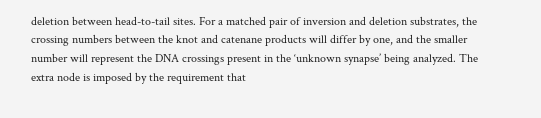deletion between head-to-tail sites. For a matched pair of inversion and deletion substrates, the crossing numbers between the knot and catenane products will differ by one, and the smaller number will represent the DNA crossings present in the ‘unknown synapse’ being analyzed. The extra node is imposed by the requirement that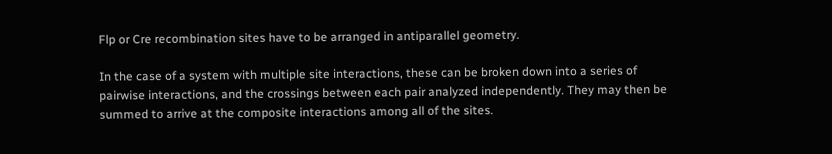Flp or Cre recombination sites have to be arranged in antiparallel geometry.

In the case of a system with multiple site interactions, these can be broken down into a series of pairwise interactions, and the crossings between each pair analyzed independently. They may then be summed to arrive at the composite interactions among all of the sites.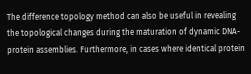The difference topology method can also be useful in revealing the topological changes during the maturation of dynamic DNA-protein assemblies. Furthermore, in cases where identical protein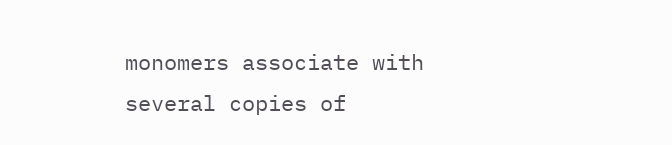monomers associate with several copies of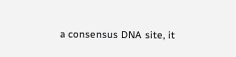a consensus DNA site, it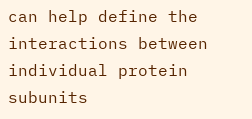can help define the interactions between individual protein subunits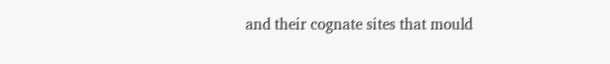and their cognate sites that mould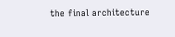the final architecture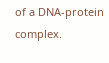of a DNA-protein complex.